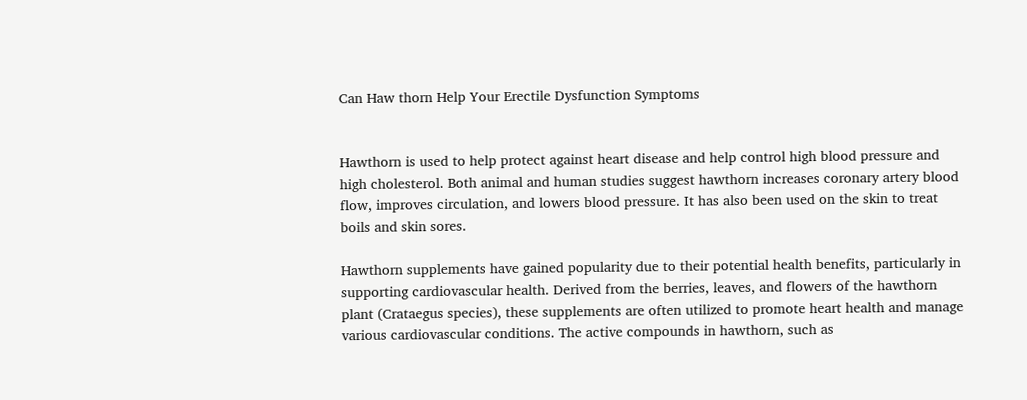Can Haw thorn Help Your Erectile Dysfunction Symptoms


Hawthorn is used to help protect against heart disease and help control high blood pressure and high cholesterol. Both animal and human studies suggest hawthorn increases coronary artery blood flow, improves circulation, and lowers blood pressure. It has also been used on the skin to treat boils and skin sores.

Hawthorn supplements have gained popularity due to their potential health benefits, particularly in supporting cardiovascular health. Derived from the berries, leaves, and flowers of the hawthorn plant (Crataegus species), these supplements are often utilized to promote heart health and manage various cardiovascular conditions. The active compounds in hawthorn, such as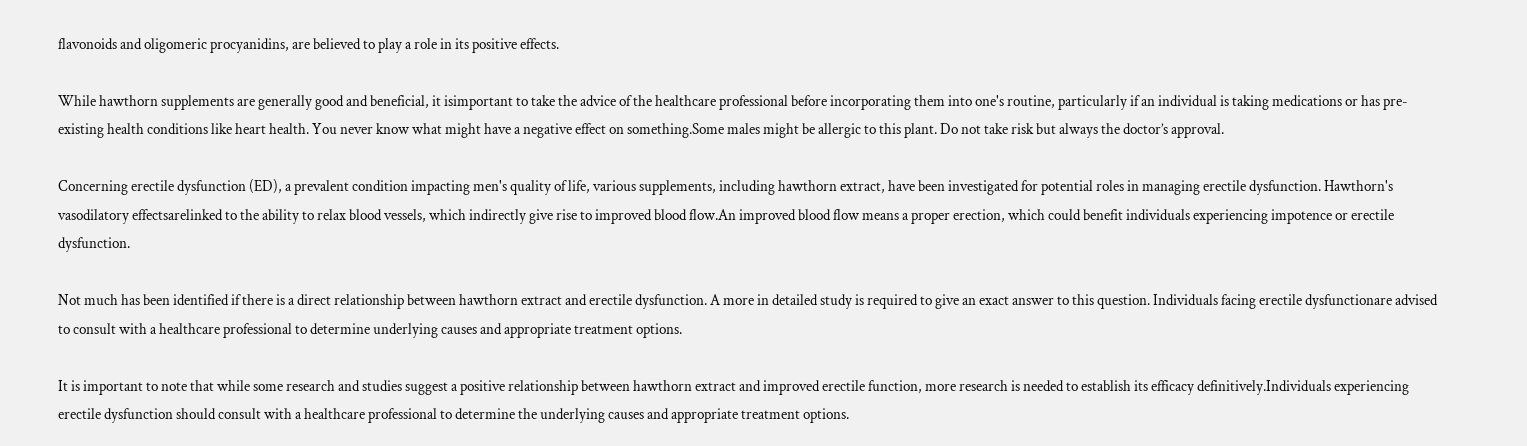flavonoids and oligomeric procyanidins, are believed to play a role in its positive effects.

While hawthorn supplements are generally good and beneficial, it isimportant to take the advice of the healthcare professional before incorporating them into one's routine, particularly if an individual is taking medications or has pre-existing health conditions like heart health. You never know what might have a negative effect on something.Some males might be allergic to this plant. Do not take risk but always the doctor’s approval.

Concerning erectile dysfunction (ED), a prevalent condition impacting men's quality of life, various supplements, including hawthorn extract, have been investigated for potential roles in managing erectile dysfunction. Hawthorn's vasodilatory effectsarelinked to the ability to relax blood vessels, which indirectly give rise to improved blood flow.An improved blood flow means a proper erection, which could benefit individuals experiencing impotence or erectile dysfunction.

Not much has been identified if there is a direct relationship between hawthorn extract and erectile dysfunction. A more in detailed study is required to give an exact answer to this question. Individuals facing erectile dysfunctionare advised to consult with a healthcare professional to determine underlying causes and appropriate treatment options.

It is important to note that while some research and studies suggest a positive relationship between hawthorn extract and improved erectile function, more research is needed to establish its efficacy definitively.Individuals experiencing erectile dysfunction should consult with a healthcare professional to determine the underlying causes and appropriate treatment options.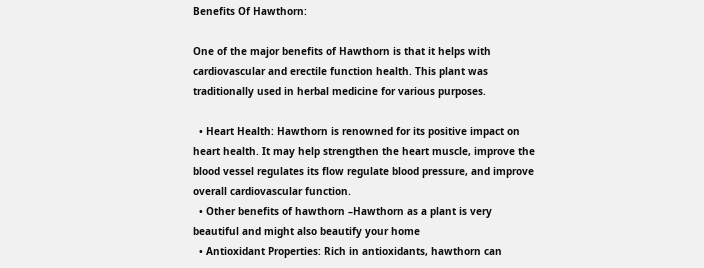Benefits Of Hawthorn:

One of the major benefits of Hawthorn is that it helps with cardiovascular and erectile function health. This plant was traditionally used in herbal medicine for various purposes.

  • Heart Health: Hawthorn is renowned for its positive impact on heart health. It may help strengthen the heart muscle, improve the blood vessel regulates its flow regulate blood pressure, and improve overall cardiovascular function.
  • Other benefits of hawthorn –Hawthorn as a plant is very beautiful and might also beautify your home
  • Antioxidant Properties: Rich in antioxidants, hawthorn can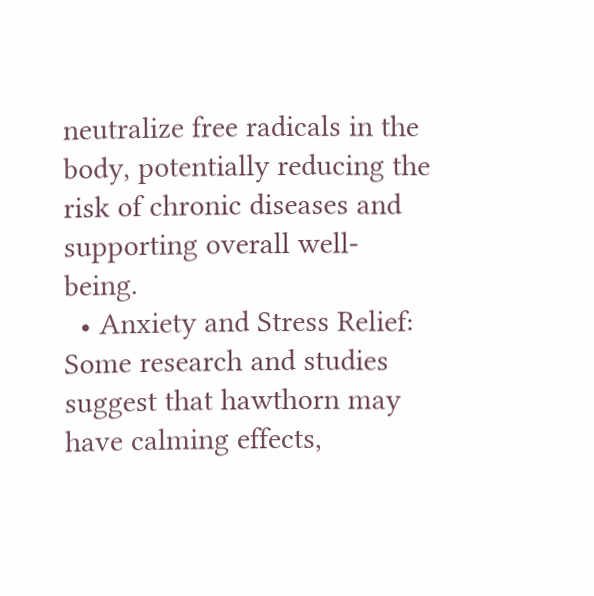neutralize free radicals in the body, potentially reducing the risk of chronic diseases and supporting overall well-being.
  • Anxiety and Stress Relief: Some research and studies suggest that hawthorn may have calming effects,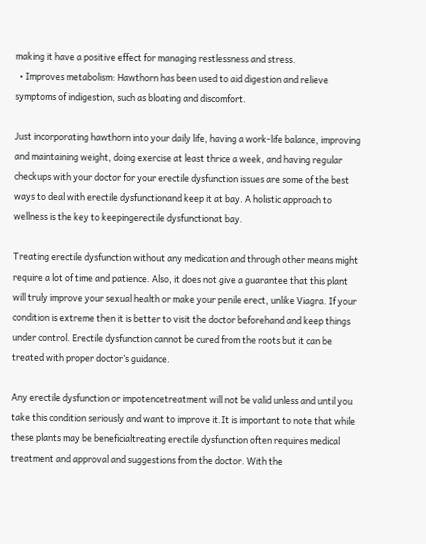making it have a positive effect for managing restlessness and stress.
  • Improves metabolism: Hawthorn has been used to aid digestion and relieve symptoms of indigestion, such as bloating and discomfort.

Just incorporating hawthorn into your daily life, having a work-life balance, improving and maintaining weight, doing exercise at least thrice a week, and having regular checkups with your doctor for your erectile dysfunction issues are some of the best ways to deal with erectile dysfunctionand keep it at bay. A holistic approach to wellness is the key to keepingerectile dysfunctionat bay.

Treating erectile dysfunction without any medication and through other means might require a lot of time and patience. Also, it does not give a guarantee that this plant will truly improve your sexual health or make your penile erect, unlike Viagra. If your condition is extreme then it is better to visit the doctor beforehand and keep things under control. Erectile dysfunction cannot be cured from the roots but it can be treated with proper doctor’s guidance.

Any erectile dysfunction or impotencetreatment will not be valid unless and until you take this condition seriously and want to improve it.It is important to note that while these plants may be beneficialtreating erectile dysfunction often requires medical treatment and approval and suggestions from the doctor. With the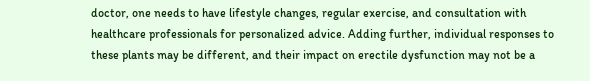doctor, one needs to have lifestyle changes, regular exercise, and consultation with healthcare professionals for personalized advice. Adding further, individual responses to these plants may be different, and their impact on erectile dysfunction may not be a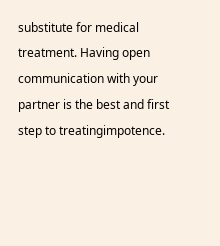substitute for medical treatment. Having open communication with your partner is the best and first step to treatingimpotence.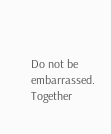Do not be embarrassed. Together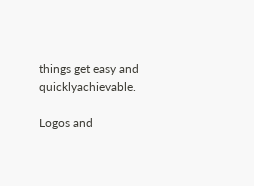things get easy and quicklyachievable.

Logos and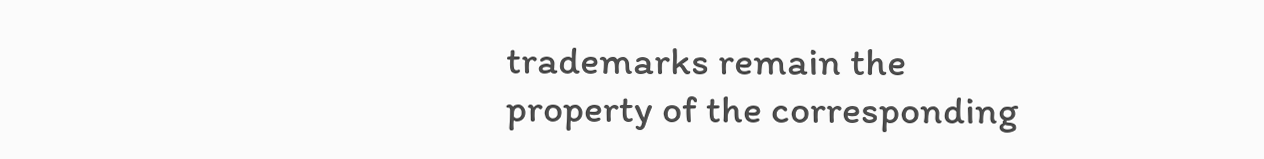trademarks remain the property of the corresponding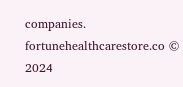companies.
fortunehealthcarestore.co © 2024